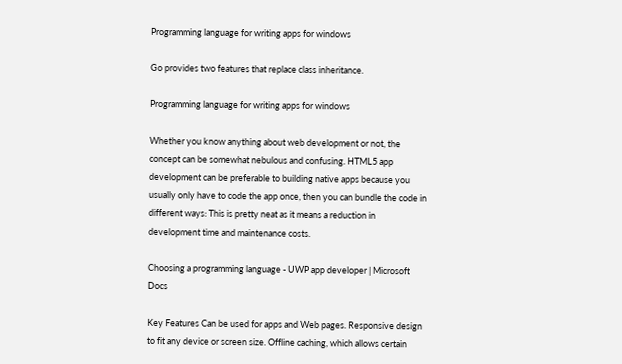Programming language for writing apps for windows

Go provides two features that replace class inheritance.

Programming language for writing apps for windows

Whether you know anything about web development or not, the concept can be somewhat nebulous and confusing. HTML5 app development can be preferable to building native apps because you usually only have to code the app once, then you can bundle the code in different ways: This is pretty neat as it means a reduction in development time and maintenance costs.

Choosing a programming language - UWP app developer | Microsoft Docs

Key Features Can be used for apps and Web pages. Responsive design to fit any device or screen size. Offline caching, which allows certain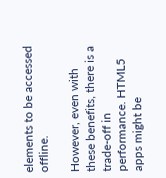elements to be accessed offline.

However, even with these benefits, there is a trade-off in performance. HTML5 apps might be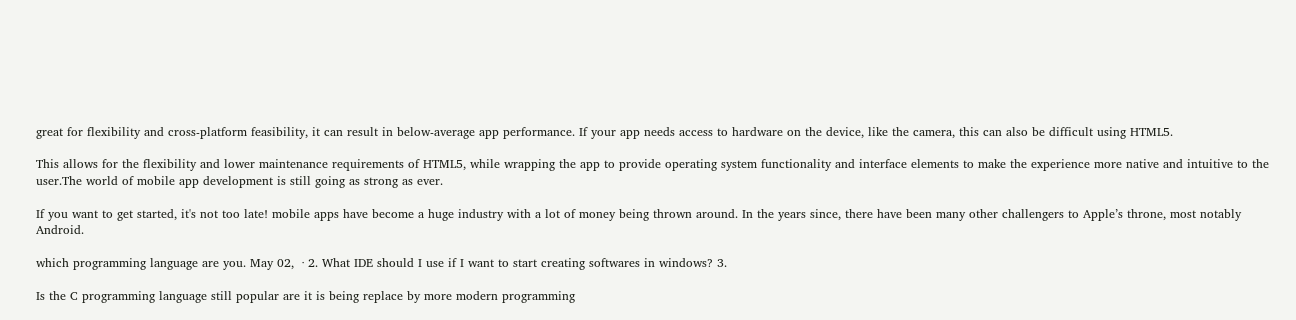great for flexibility and cross-platform feasibility, it can result in below-average app performance. If your app needs access to hardware on the device, like the camera, this can also be difficult using HTML5.

This allows for the flexibility and lower maintenance requirements of HTML5, while wrapping the app to provide operating system functionality and interface elements to make the experience more native and intuitive to the user.The world of mobile app development is still going as strong as ever.

If you want to get started, it's not too late! mobile apps have become a huge industry with a lot of money being thrown around. In the years since, there have been many other challengers to Apple’s throne, most notably Android.

which programming language are you. May 02,  · 2. What IDE should I use if I want to start creating softwares in windows? 3.

Is the C programming language still popular are it is being replace by more modern programming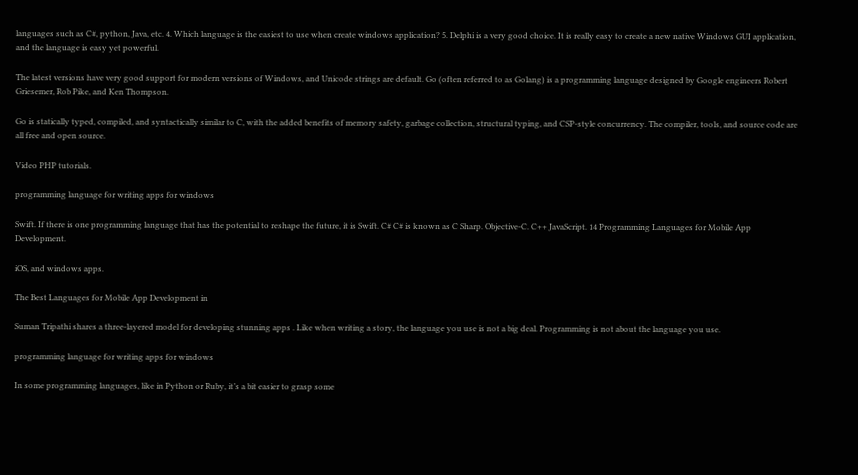languages such as C#, python, Java, etc. 4. Which language is the easiest to use when create windows application? 5. Delphi is a very good choice. It is really easy to create a new native Windows GUI application, and the language is easy yet powerful.

The latest versions have very good support for modern versions of Windows, and Unicode strings are default. Go (often referred to as Golang) is a programming language designed by Google engineers Robert Griesemer, Rob Pike, and Ken Thompson.

Go is statically typed, compiled, and syntactically similar to C, with the added benefits of memory safety, garbage collection, structural typing, and CSP-style concurrency. The compiler, tools, and source code are all free and open source.

Video PHP tutorials.

programming language for writing apps for windows

Swift. If there is one programming language that has the potential to reshape the future, it is Swift. C# C# is known as C Sharp. Objective-C. C++ JavaScript. 14 Programming Languages for Mobile App Development.

iOS, and windows apps.

The Best Languages for Mobile App Development in

Suman Tripathi shares a three-layered model for developing stunning apps . Like when writing a story, the language you use is not a big deal. Programming is not about the language you use.

programming language for writing apps for windows

In some programming languages, like in Python or Ruby, it’s a bit easier to grasp some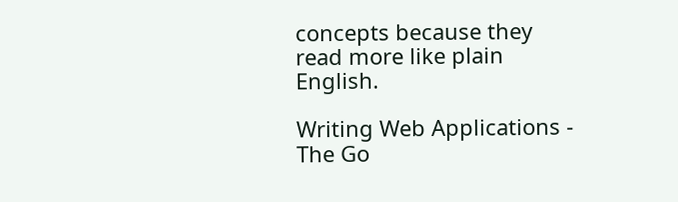concepts because they read more like plain English.

Writing Web Applications - The Go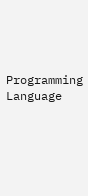Programming Language